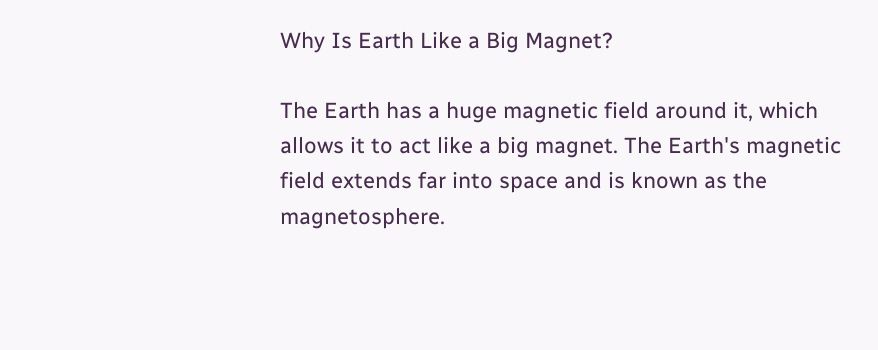Why Is Earth Like a Big Magnet?

The Earth has a huge magnetic field around it, which allows it to act like a big magnet. The Earth's magnetic field extends far into space and is known as the magnetosphere.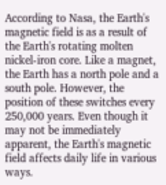According to Nasa, the Earth's magnetic field is as a result of the Earth's rotating molten nickel-iron core. Like a magnet, the Earth has a north pole and a south pole. However, the position of these switches every 250,000 years. Even though it may not be immediately apparent, the Earth's magnetic field affects daily life in various ways.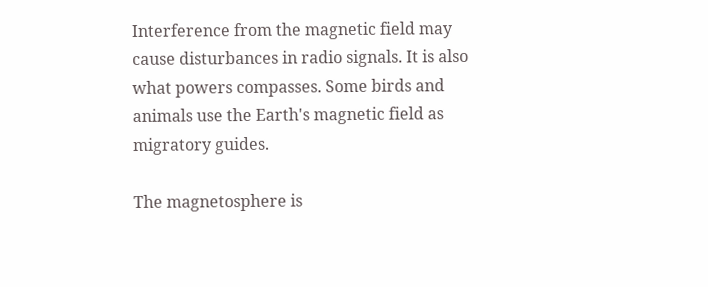Interference from the magnetic field may cause disturbances in radio signals. It is also what powers compasses. Some birds and animals use the Earth's magnetic field as migratory guides.

The magnetosphere is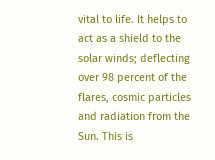vital to life. It helps to act as a shield to the solar winds; deflecting over 98 percent of the flares, cosmic particles and radiation from the Sun. This is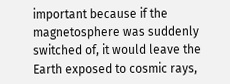important because if the magnetosphere was suddenly switched of, it would leave the Earth exposed to cosmic rays,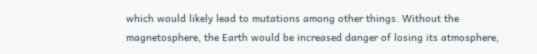which would likely lead to mutations among other things. Without the magnetosphere, the Earth would be increased danger of losing its atmosphere,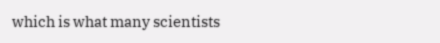which is what many scientists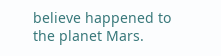believe happened to the planet Mars.